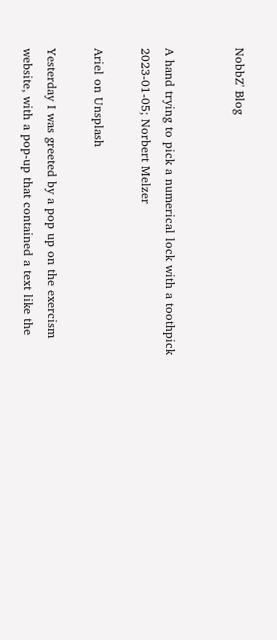NobbZ' Blog


A hand trying to pick a numerical lock with a toothpick
2023-01-05; Norbert Melzer

Ariel on Unsplash

Yesterday I was greeted by a pop up on the exercism website, with a pop-up that contained a text like the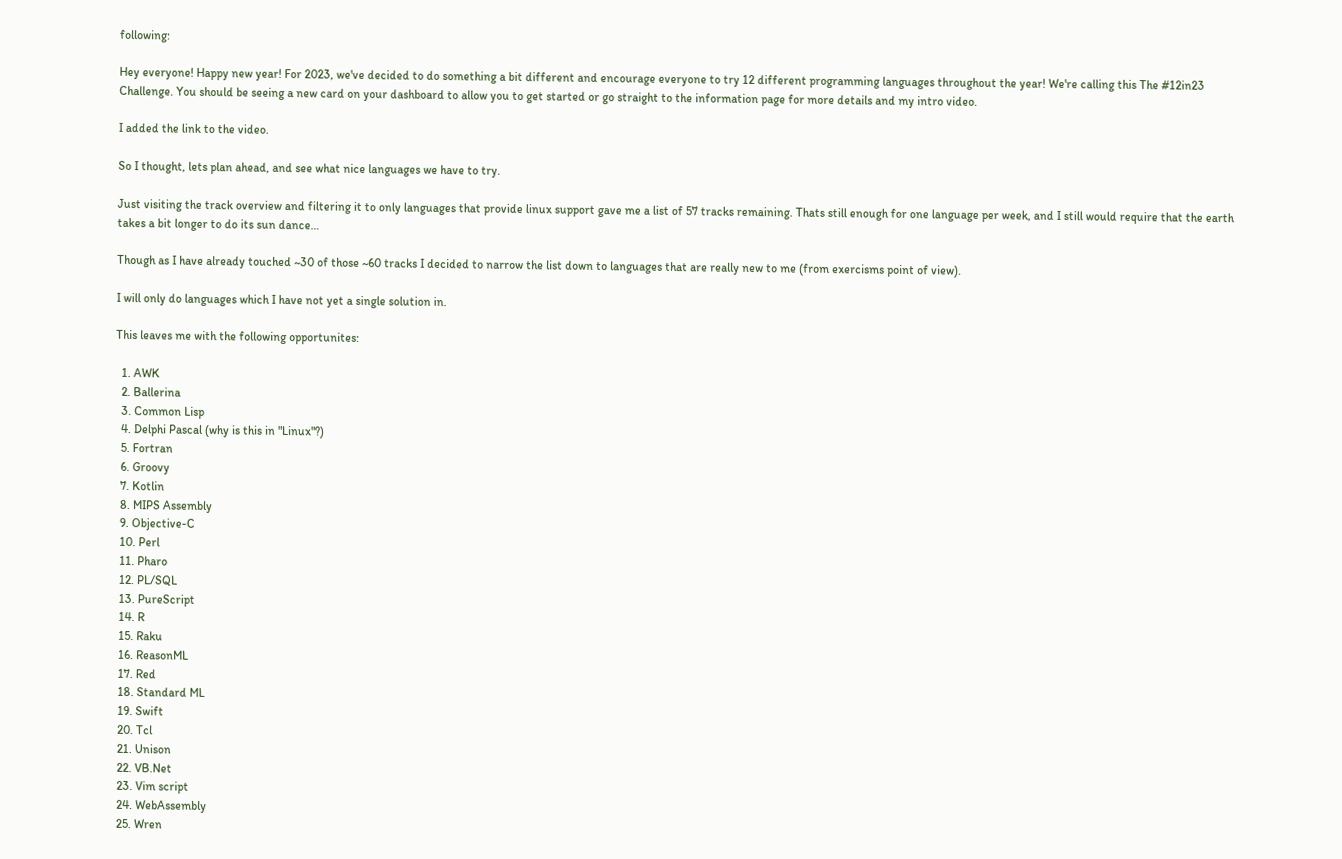following:

Hey everyone! Happy new year! For 2023, we've decided to do something a bit different and encourage everyone to try 12 different programming languages throughout the year! We're calling this The #12in23 Challenge. You should be seeing a new card on your dashboard to allow you to get started or go straight to the information page for more details and my intro video.

I added the link to the video.

So I thought, lets plan ahead, and see what nice languages we have to try.

Just visiting the track overview and filtering it to only languages that provide linux support gave me a list of 57 tracks remaining. Thats still enough for one language per week, and I still would require that the earth takes a bit longer to do its sun dance…

Though as I have already touched ~30 of those ~60 tracks I decided to narrow the list down to languages that are really new to me (from exercisms point of view).

I will only do languages which I have not yet a single solution in.

This leaves me with the following opportunites:

  1. AWK
  2. Ballerina
  3. Common Lisp
  4. Delphi Pascal (why is this in "Linux"?)
  5. Fortran
  6. Groovy
  7. Kotlin
  8. MIPS Assembly
  9. Objective-C
  10. Perl
  11. Pharo
  12. PL/SQL
  13. PureScript
  14. R
  15. Raku
  16. ReasonML
  17. Red
  18. Standard ML
  19. Swift
  20. Tcl
  21. Unison
  22. VB.Net
  23. Vim script
  24. WebAssembly
  25. Wren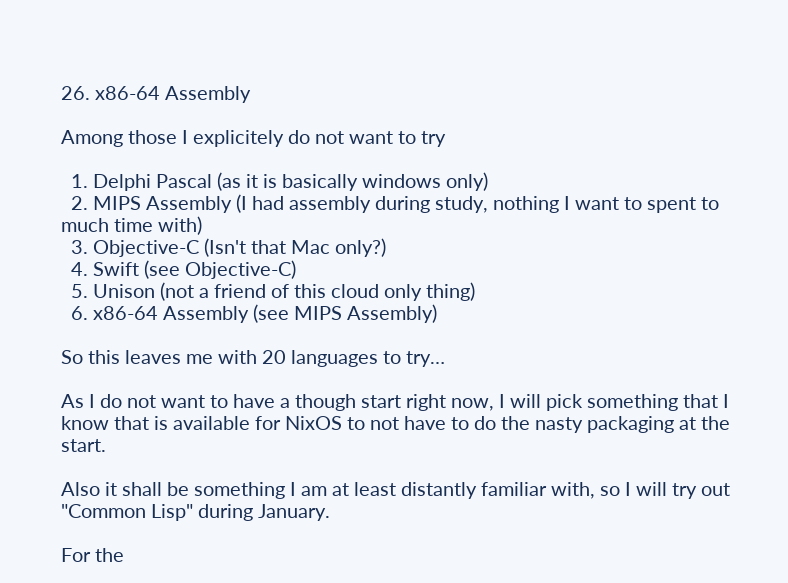26. x86-64 Assembly

Among those I explicitely do not want to try

  1. Delphi Pascal (as it is basically windows only)
  2. MIPS Assembly (I had assembly during study, nothing I want to spent to much time with)
  3. Objective-C (Isn't that Mac only?)
  4. Swift (see Objective-C)
  5. Unison (not a friend of this cloud only thing)
  6. x86-64 Assembly (see MIPS Assembly)

So this leaves me with 20 languages to try…

As I do not want to have a though start right now, I will pick something that I know that is available for NixOS to not have to do the nasty packaging at the start.

Also it shall be something I am at least distantly familiar with, so I will try out "Common Lisp" during January.

For the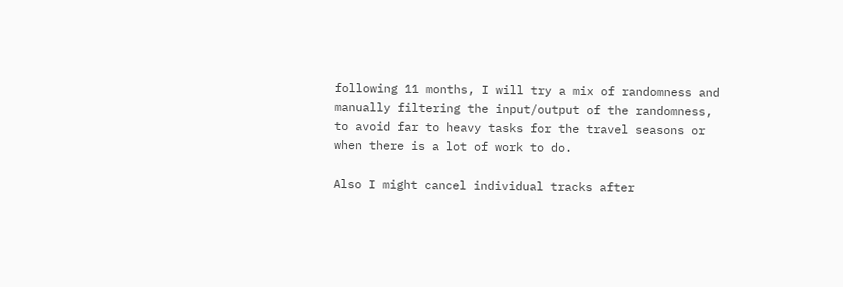following 11 months, I will try a mix of randomness and manually filtering the input/output of the randomness, to avoid far to heavy tasks for the travel seasons or when there is a lot of work to do.

Also I might cancel individual tracks after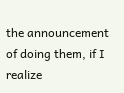the announcement of doing them, if I realize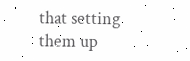that setting them up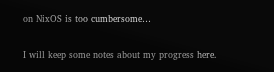on NixOS is too cumbersome…

I will keep some notes about my progress here.